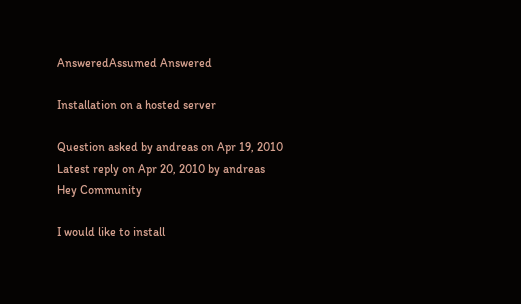AnsweredAssumed Answered

Installation on a hosted server

Question asked by andreas on Apr 19, 2010
Latest reply on Apr 20, 2010 by andreas
Hey Community

I would like to install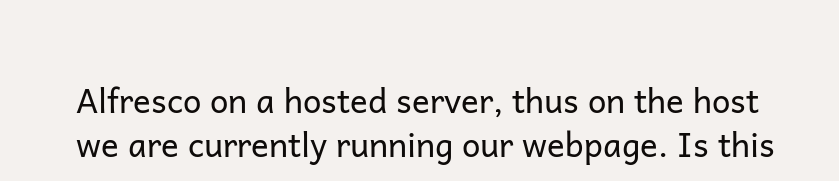Alfresco on a hosted server, thus on the host we are currently running our webpage. Is this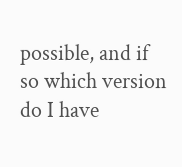possible, and if so which version do I have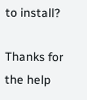to install?

Thanks for the help